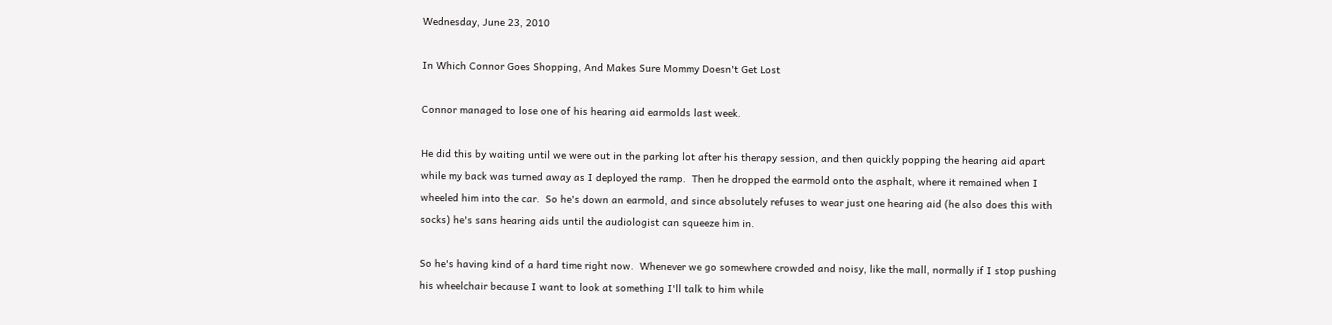Wednesday, June 23, 2010

In Which Connor Goes Shopping, And Makes Sure Mommy Doesn't Get Lost

Connor managed to lose one of his hearing aid earmolds last week.

He did this by waiting until we were out in the parking lot after his therapy session, and then quickly popping the hearing aid apart while my back was turned away as I deployed the ramp.  Then he dropped the earmold onto the asphalt, where it remained when I wheeled him into the car.  So he's down an earmold, and since absolutely refuses to wear just one hearing aid (he also does this with socks) he's sans hearing aids until the audiologist can squeeze him in.

So he's having kind of a hard time right now.  Whenever we go somewhere crowded and noisy, like the mall, normally if I stop pushing his wheelchair because I want to look at something I'll talk to him while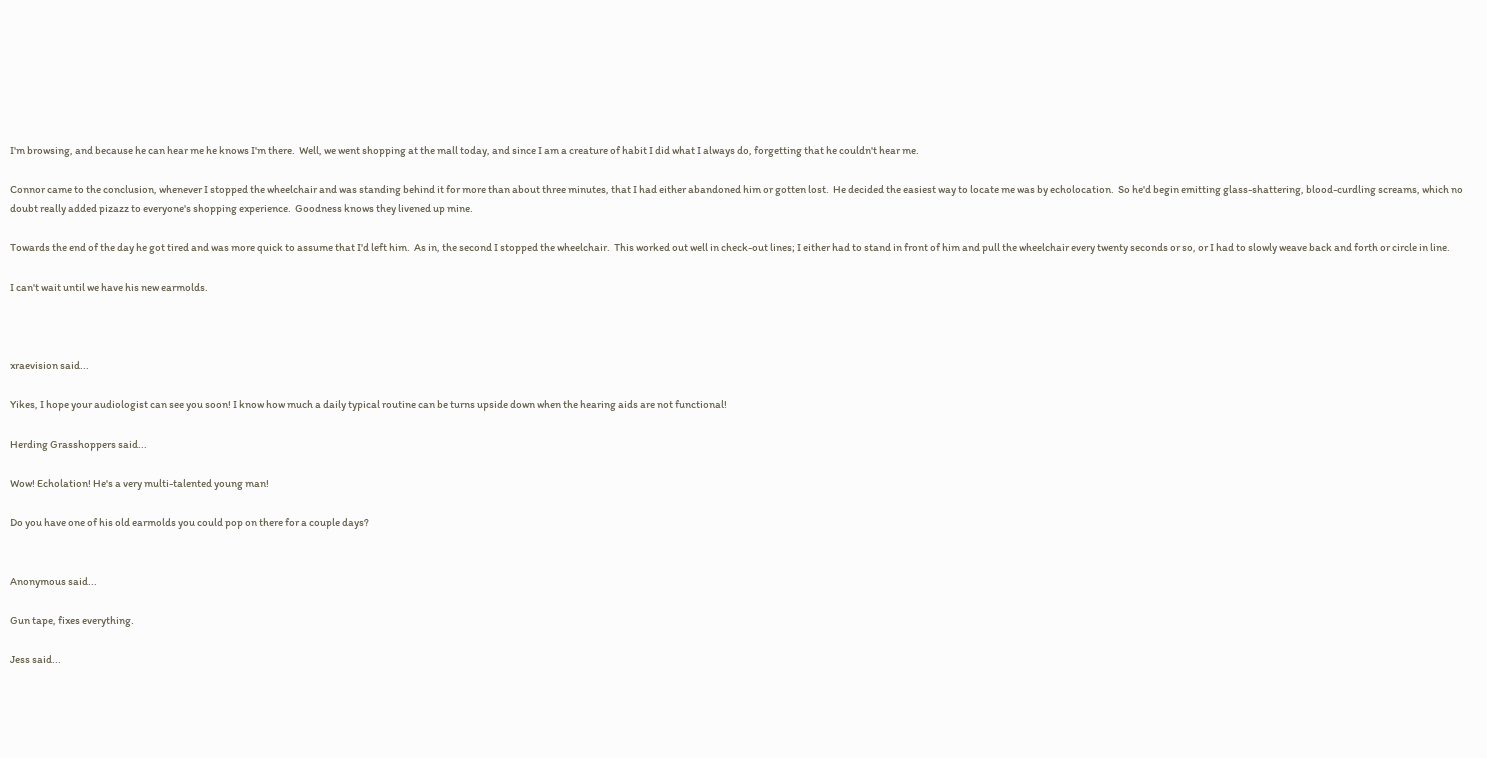I'm browsing, and because he can hear me he knows I'm there.  Well, we went shopping at the mall today, and since I am a creature of habit I did what I always do, forgetting that he couldn't hear me.

Connor came to the conclusion, whenever I stopped the wheelchair and was standing behind it for more than about three minutes, that I had either abandoned him or gotten lost.  He decided the easiest way to locate me was by echolocation.  So he'd begin emitting glass-shattering, blood-curdling screams, which no doubt really added pizazz to everyone's shopping experience.  Goodness knows they livened up mine.

Towards the end of the day he got tired and was more quick to assume that I'd left him.  As in, the second I stopped the wheelchair.  This worked out well in check-out lines; I either had to stand in front of him and pull the wheelchair every twenty seconds or so, or I had to slowly weave back and forth or circle in line.

I can't wait until we have his new earmolds.



xraevision said...

Yikes, I hope your audiologist can see you soon! I know how much a daily typical routine can be turns upside down when the hearing aids are not functional!

Herding Grasshoppers said...

Wow! Echolation! He's a very multi-talented young man!

Do you have one of his old earmolds you could pop on there for a couple days?


Anonymous said...

Gun tape, fixes everything.

Jess said...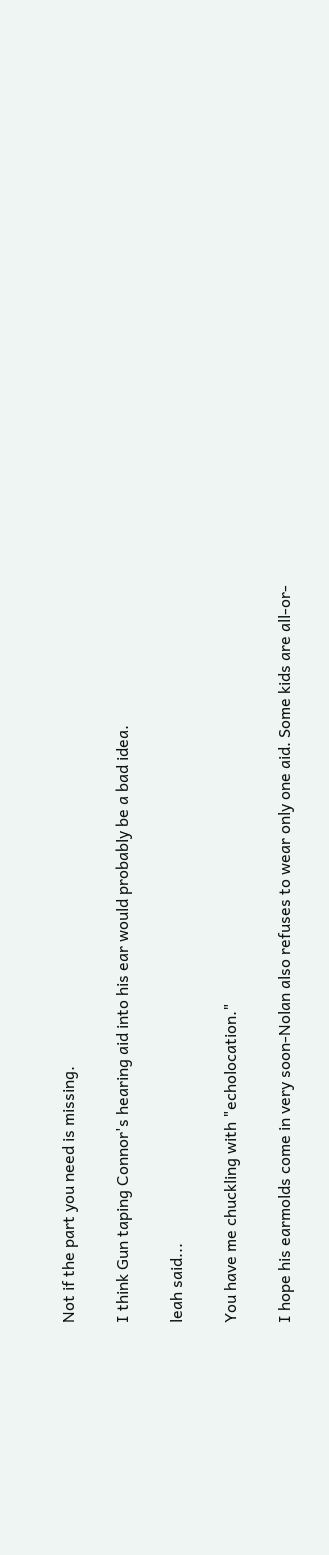Not if the part you need is missing.

I think Gun taping Connor's hearing aid into his ear would probably be a bad idea.

leah said...

You have me chuckling with "echolocation."

I hope his earmolds come in very soon-Nolan also refuses to wear only one aid. Some kids are all-or-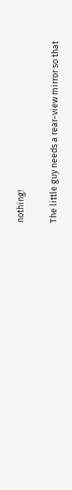nothing!

The little guy needs a rear-view mirror so that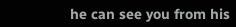he can see you from his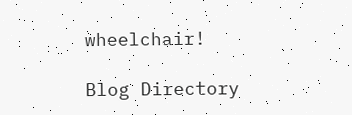wheelchair!

Blog Directory